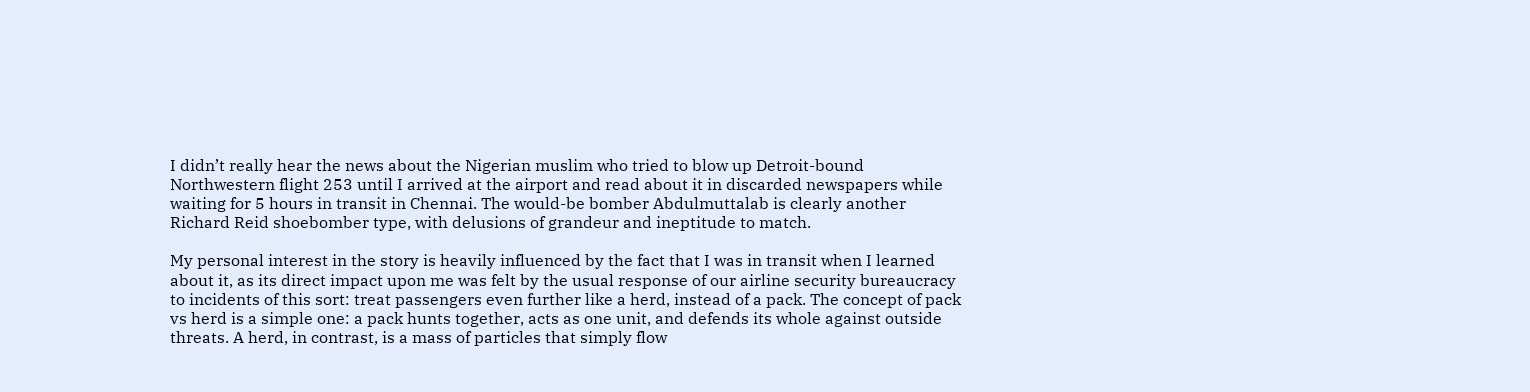I didn’t really hear the news about the Nigerian muslim who tried to blow up Detroit-bound Northwestern flight 253 until I arrived at the airport and read about it in discarded newspapers while waiting for 5 hours in transit in Chennai. The would-be bomber Abdulmuttalab is clearly another Richard Reid shoebomber type, with delusions of grandeur and ineptitude to match.

My personal interest in the story is heavily influenced by the fact that I was in transit when I learned about it, as its direct impact upon me was felt by the usual response of our airline security bureaucracy to incidents of this sort: treat passengers even further like a herd, instead of a pack. The concept of pack vs herd is a simple one: a pack hunts together, acts as one unit, and defends its whole against outside threats. A herd, in contrast, is a mass of particles that simply flow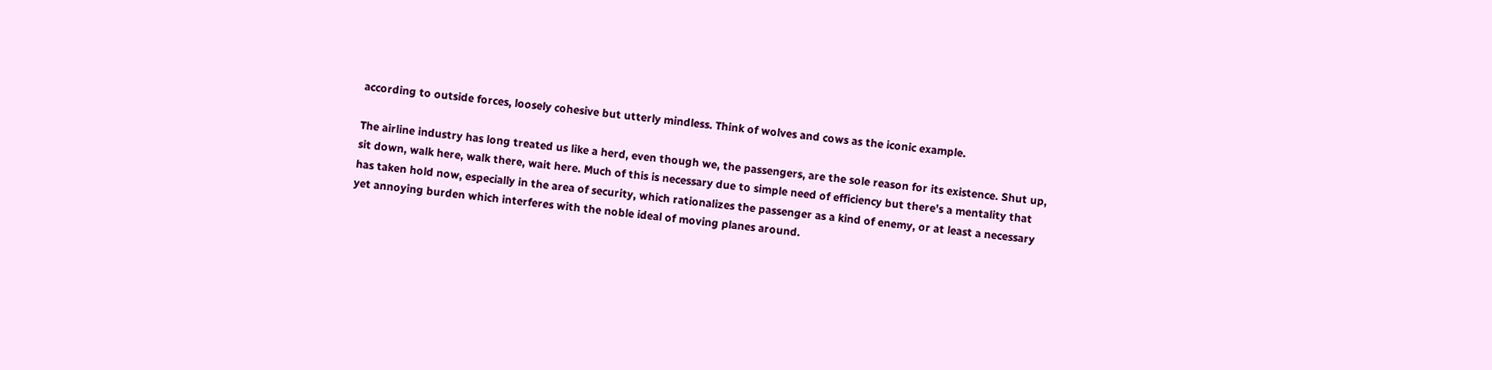according to outside forces, loosely cohesive but utterly mindless. Think of wolves and cows as the iconic example.

The airline industry has long treated us like a herd, even though we, the passengers, are the sole reason for its existence. Shut up, sit down, walk here, walk there, wait here. Much of this is necessary due to simple need of efficiency but there’s a mentality that has taken hold now, especially in the area of security, which rationalizes the passenger as a kind of enemy, or at least a necessary yet annoying burden which interferes with the noble ideal of moving planes around.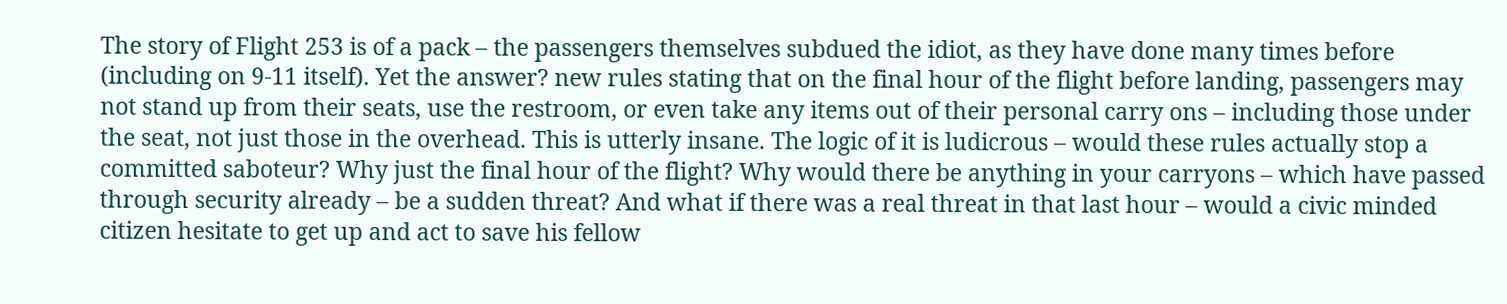The story of Flight 253 is of a pack – the passengers themselves subdued the idiot, as they have done many times before (including on 9-11 itself). Yet the answer? new rules stating that on the final hour of the flight before landing, passengers may not stand up from their seats, use the restroom, or even take any items out of their personal carry ons – including those under the seat, not just those in the overhead. This is utterly insane. The logic of it is ludicrous – would these rules actually stop a committed saboteur? Why just the final hour of the flight? Why would there be anything in your carryons – which have passed through security already – be a sudden threat? And what if there was a real threat in that last hour – would a civic minded citizen hesitate to get up and act to save his fellow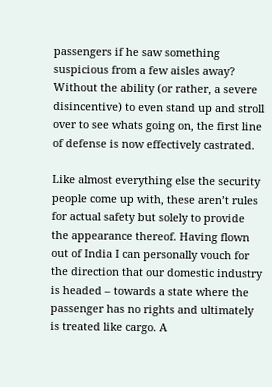passengers if he saw something suspicious from a few aisles away? Without the ability (or rather, a severe disincentive) to even stand up and stroll over to see whats going on, the first line of defense is now effectively castrated.

Like almost everything else the security people come up with, these aren’t rules for actual safety but solely to provide the appearance thereof. Having flown out of India I can personally vouch for the direction that our domestic industry is headed – towards a state where the passenger has no rights and ultimately is treated like cargo. A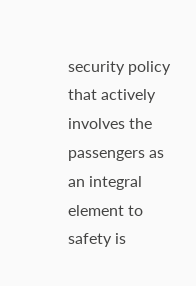security policy that actively involves the passengers as an integral element to safety is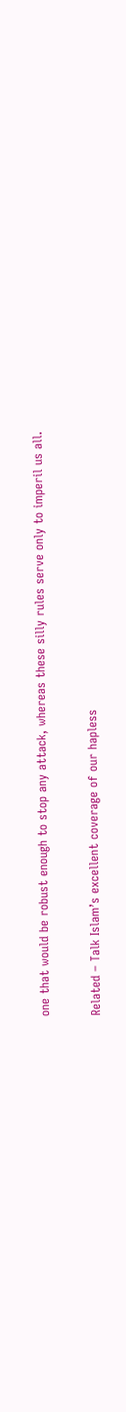one that would be robust enough to stop any attack, whereas these silly rules serve only to imperil us all.

Related – Talk Islam’s excellent coverage of our hapless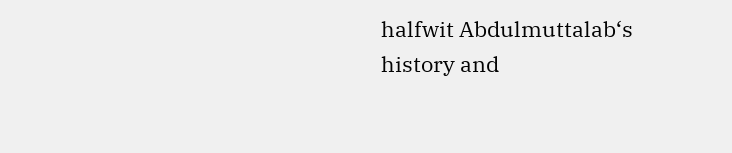halfwit Abdulmuttalab‘s history and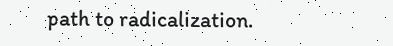path to radicalization.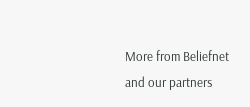More from Beliefnet and our partners